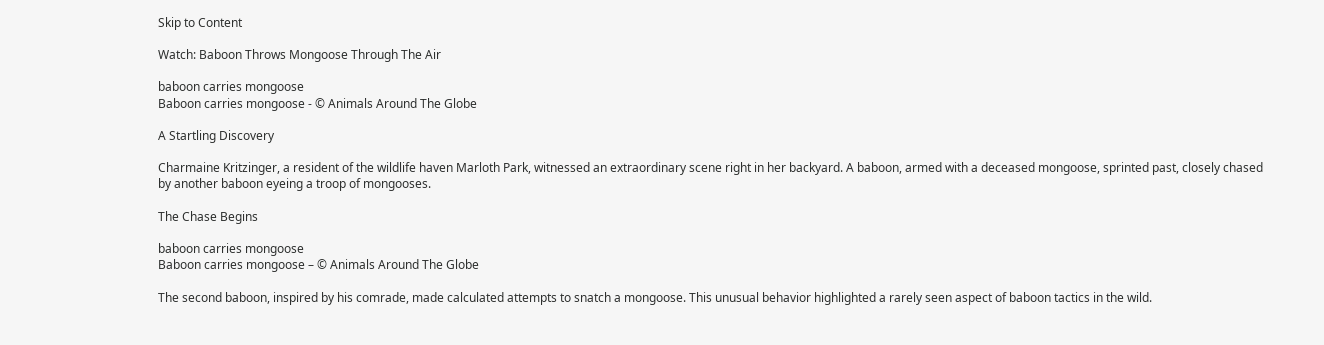Skip to Content

Watch: Baboon Throws Mongoose Through The Air

baboon carries mongoose
Baboon carries mongoose - © Animals Around The Globe

A Startling Discovery

Charmaine Kritzinger, a resident of the wildlife haven Marloth Park, witnessed an extraordinary scene right in her backyard. A baboon, armed with a deceased mongoose, sprinted past, closely chased by another baboon eyeing a troop of mongooses.

The Chase Begins

baboon carries mongoose
Baboon carries mongoose – © Animals Around The Globe

The second baboon, inspired by his comrade, made calculated attempts to snatch a mongoose. This unusual behavior highlighted a rarely seen aspect of baboon tactics in the wild.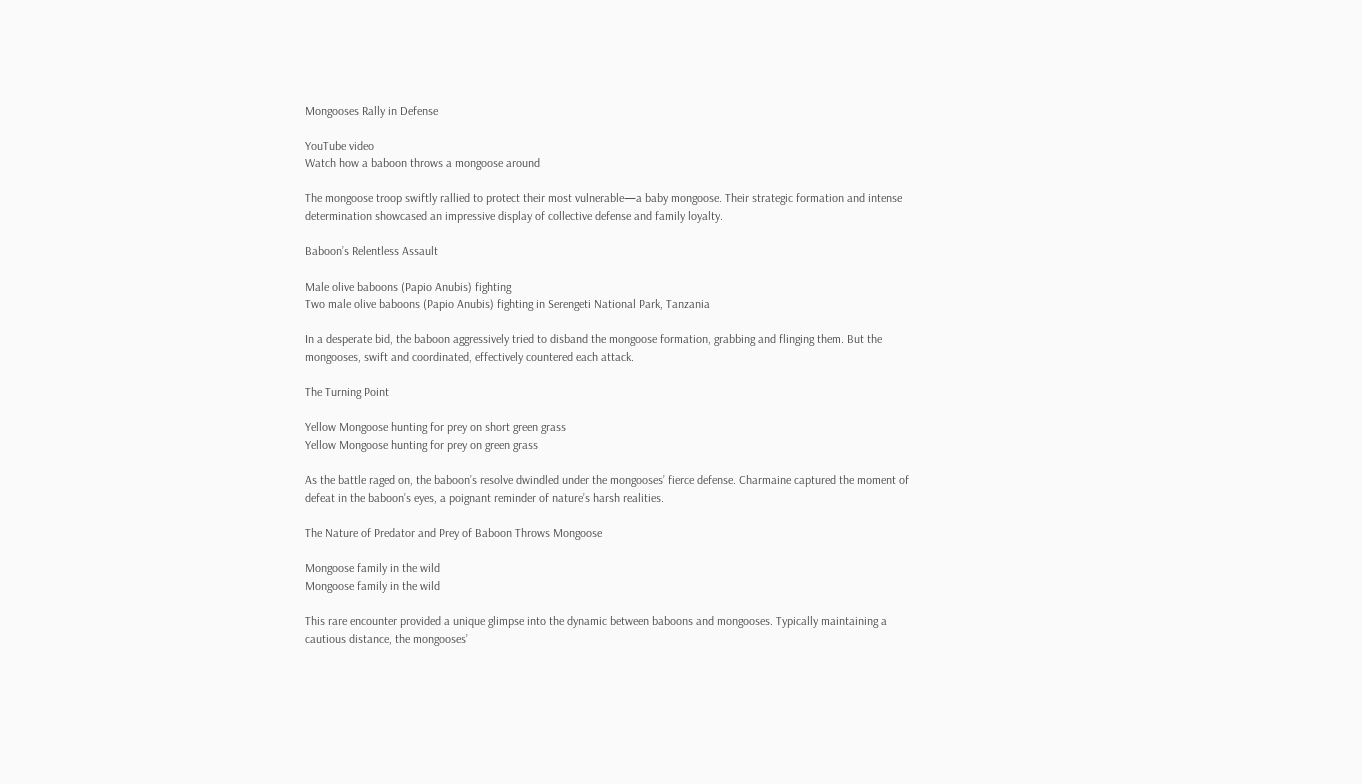Mongooses Rally in Defense

YouTube video
Watch how a baboon throws a mongoose around

The mongoose troop swiftly rallied to protect their most vulnerable—a baby mongoose. Their strategic formation and intense determination showcased an impressive display of collective defense and family loyalty.

Baboon’s Relentless Assault

Male olive baboons (Papio Anubis) fighting
Two male olive baboons (Papio Anubis) fighting in Serengeti National Park, Tanzania

In a desperate bid, the baboon aggressively tried to disband the mongoose formation, grabbing and flinging them. But the mongooses, swift and coordinated, effectively countered each attack.

The Turning Point

Yellow Mongoose hunting for prey on short green grass
Yellow Mongoose hunting for prey on green grass

As the battle raged on, the baboon’s resolve dwindled under the mongooses’ fierce defense. Charmaine captured the moment of defeat in the baboon’s eyes, a poignant reminder of nature’s harsh realities.

The Nature of Predator and Prey of Baboon Throws Mongoose

Mongoose family in the wild
Mongoose family in the wild

This rare encounter provided a unique glimpse into the dynamic between baboons and mongooses. Typically maintaining a cautious distance, the mongooses’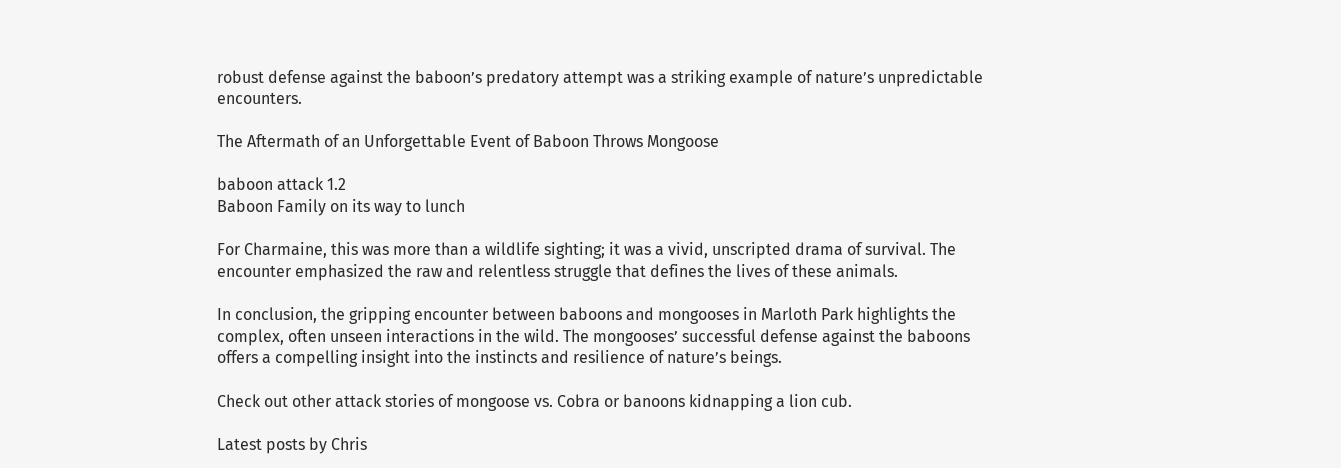robust defense against the baboon’s predatory attempt was a striking example of nature’s unpredictable encounters.

The Aftermath of an Unforgettable Event of Baboon Throws Mongoose

baboon attack 1.2
Baboon Family on its way to lunch

For Charmaine, this was more than a wildlife sighting; it was a vivid, unscripted drama of survival. The encounter emphasized the raw and relentless struggle that defines the lives of these animals.

In conclusion, the gripping encounter between baboons and mongooses in Marloth Park highlights the complex, often unseen interactions in the wild. The mongooses’ successful defense against the baboons offers a compelling insight into the instincts and resilience of nature’s beings.

Check out other attack stories of mongoose vs. Cobra or banoons kidnapping a lion cub.

Latest posts by Chris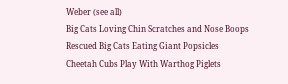Weber (see all)
Big Cats Loving Chin Scratches and Nose Boops Rescued Big Cats Eating Giant Popsicles Cheetah Cubs Play With Warthog Piglets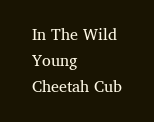In The Wild Young Cheetah Cub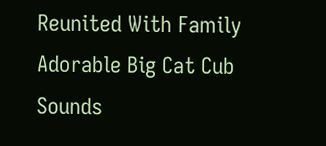Reunited With Family Adorable Big Cat Cub Sounds